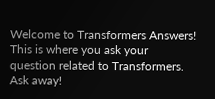Welcome to Transformers Answers! This is where you ask your question related to Transformers. Ask away!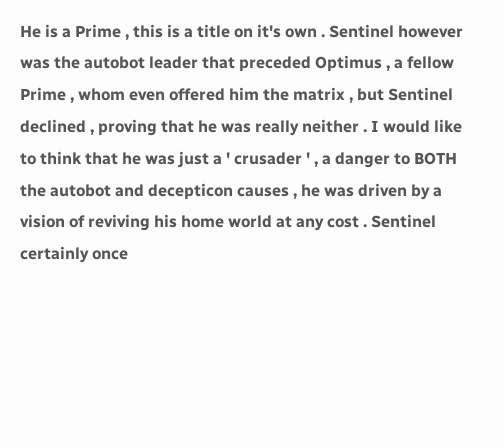He is a Prime , this is a title on it's own . Sentinel however was the autobot leader that preceded Optimus , a fellow Prime , whom even offered him the matrix , but Sentinel declined , proving that he was really neither . I would like to think that he was just a ' crusader ' , a danger to BOTH the autobot and decepticon causes , he was driven by a vision of reviving his home world at any cost . Sentinel certainly once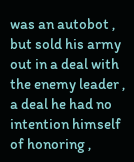was an autobot , but sold his army out in a deal with the enemy leader , a deal he had no intention himself of honoring ,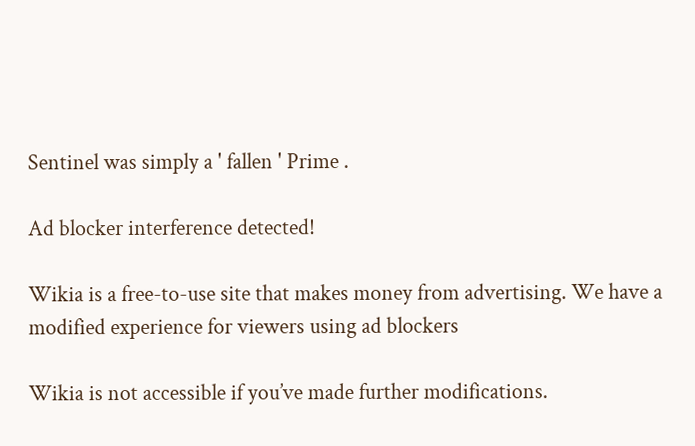Sentinel was simply a ' fallen ' Prime .

Ad blocker interference detected!

Wikia is a free-to-use site that makes money from advertising. We have a modified experience for viewers using ad blockers

Wikia is not accessible if you’ve made further modifications.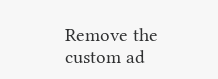Remove the custom ad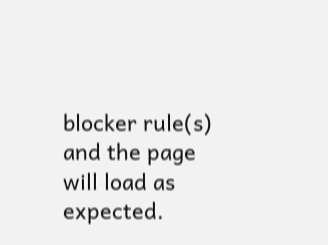blocker rule(s) and the page will load as expected.